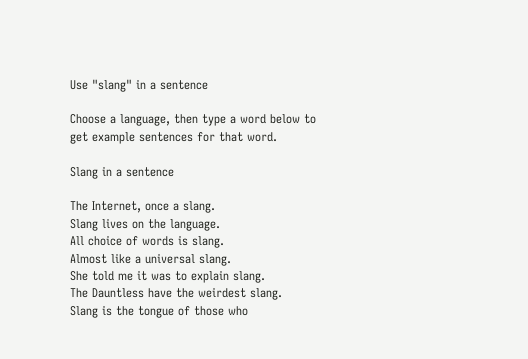Use "slang" in a sentence

Choose a language, then type a word below to get example sentences for that word.

Slang in a sentence

The Internet, once a slang.
Slang lives on the language.
All choice of words is slang.
Almost like a universal slang.
She told me it was to explain slang.
The Dauntless have the weirdest slang.
Slang is the tongue of those who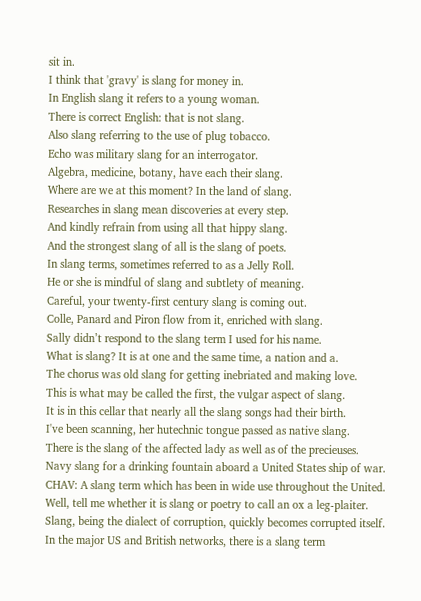sit in.
I think that 'gravy' is slang for money in.
In English slang it refers to a young woman.
There is correct English: that is not slang.
Also slang referring to the use of plug tobacco.
Echo was military slang for an interrogator.
Algebra, medicine, botany, have each their slang.
Where are we at this moment? In the land of slang.
Researches in slang mean discoveries at every step.
And kindly refrain from using all that hippy slang.
And the strongest slang of all is the slang of poets.
In slang terms, sometimes referred to as a Jelly Roll.
He or she is mindful of slang and subtlety of meaning.
Careful, your twenty-first century slang is coming out.
Colle, Panard and Piron flow from it, enriched with slang.
Sally didn’t respond to the slang term I used for his name.
What is slang? It is at one and the same time, a nation and a.
The chorus was old slang for getting inebriated and making love.
This is what may be called the first, the vulgar aspect of slang.
It is in this cellar that nearly all the slang songs had their birth.
I've been scanning, her hutechnic tongue passed as native slang.
There is the slang of the affected lady as well as of the precieuses.
Navy slang for a drinking fountain aboard a United States ship of war.
CHAV: A slang term which has been in wide use throughout the United.
Well, tell me whether it is slang or poetry to call an ox a leg-plaiter.
Slang, being the dialect of corruption, quickly becomes corrupted itself.
In the major US and British networks, there is a slang term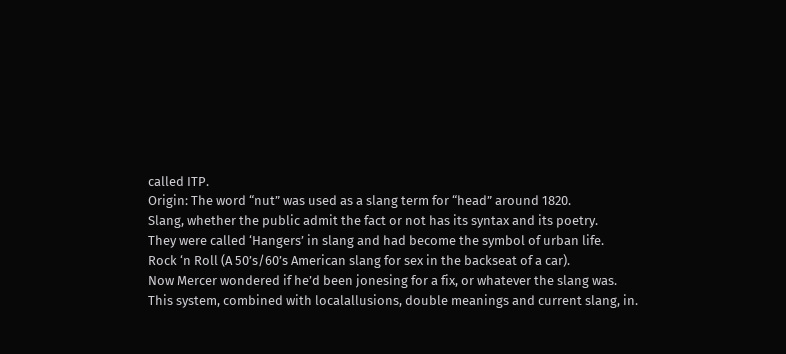called ITP.
Origin: The word “nut” was used as a slang term for “head” around 1820.
Slang, whether the public admit the fact or not has its syntax and its poetry.
They were called ‘Hangers’ in slang and had become the symbol of urban life.
Rock ‘n Roll (A 50’s/60’s American slang for sex in the backseat of a car).
Now Mercer wondered if he’d been jonesing for a fix, or whatever the slang was.
This system, combined with localallusions, double meanings and current slang, in.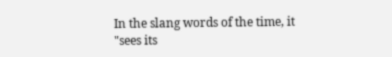In the slang words of the time, it "sees its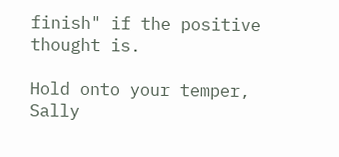finish" if the positive thought is.

Hold onto your temper, Sally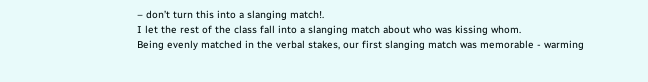– don’t turn this into a slanging match!.
I let the rest of the class fall into a slanging match about who was kissing whom.
Being evenly matched in the verbal stakes, our first slanging match was memorable - warming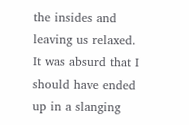the insides and leaving us relaxed.
It was absurd that I should have ended up in a slanging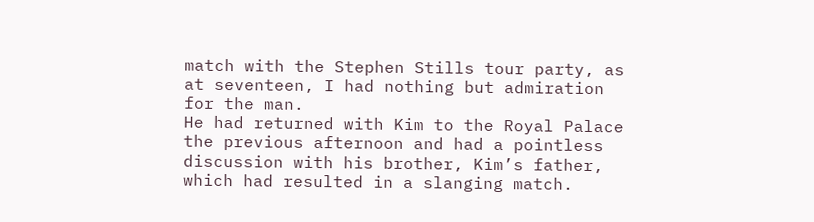match with the Stephen Stills tour party, as at seventeen, I had nothing but admiration for the man.
He had returned with Kim to the Royal Palace the previous afternoon and had a pointless discussion with his brother, Kim’s father, which had resulted in a slanging match.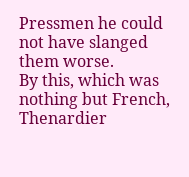Pressmen he could not have slanged them worse.
By this, which was nothing but French, Thenardier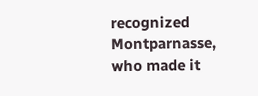recognized Montparnasse, who made it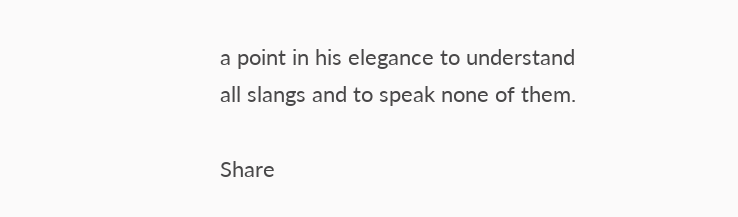a point in his elegance to understand all slangs and to speak none of them.

Share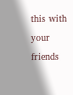this with your friends